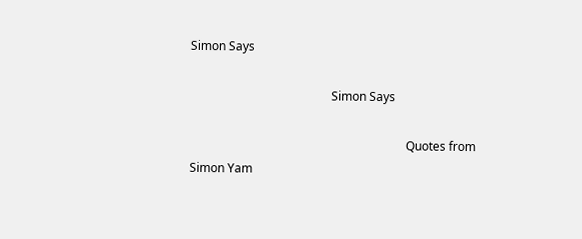Simon Says

                                               Simon Says

                                                                        Quotes from Simon Yam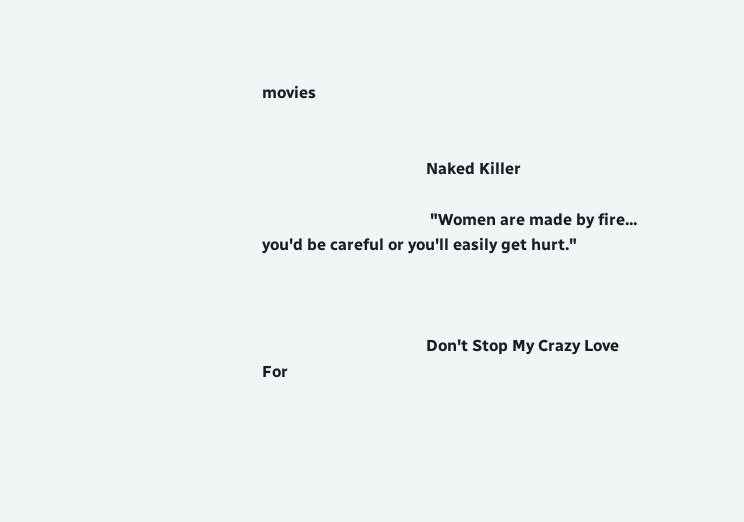movies


                                         Naked Killer

                                          "Women are made by fire... you'd be careful or you'll easily get hurt."



                                         Don't Stop My Crazy Love For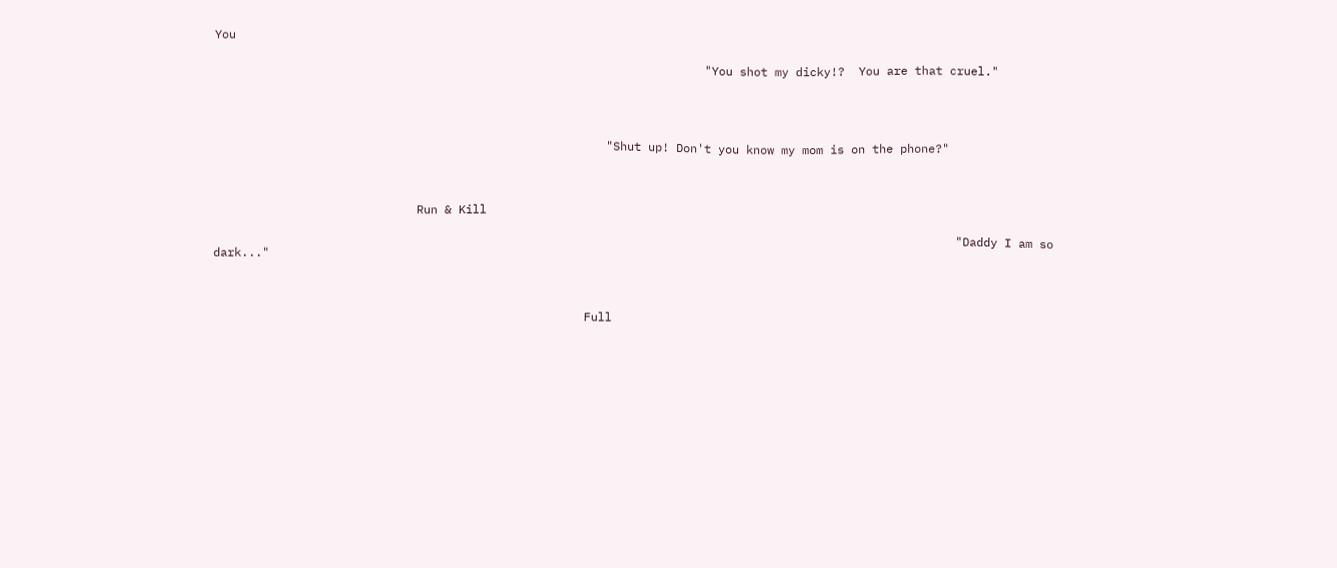You

                                                                      "You shot my dicky!?  You are that cruel."




                                                        "Shut up! Don't you know my mom is on the phone?"



                             Run & Kill

                                                                                                          "Daddy I am so dark..."



                                                     Full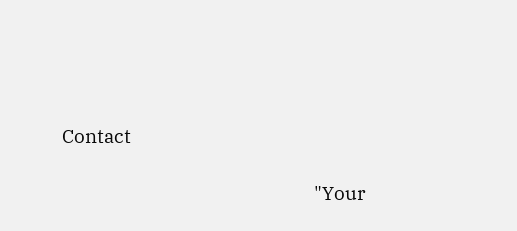Contact

                                                               "Your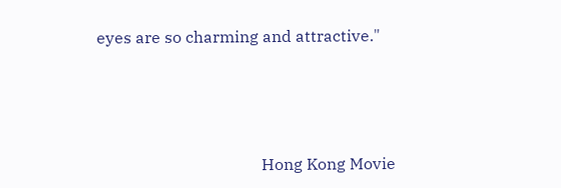eyes are so charming and attractive."




                                         Hong Kong Movie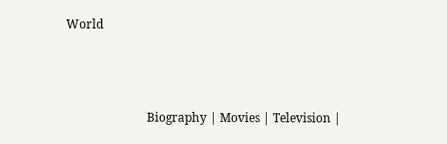World



                           Biography | Movies | Television |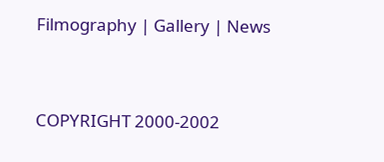Filmography | Gallery | News


COPYRIGHT 2000-2002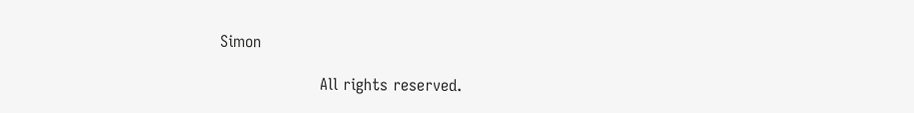Simon

                    All rights reserved.